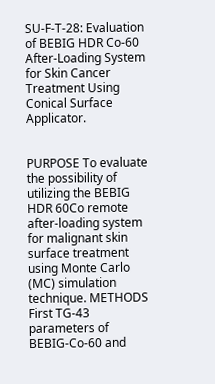SU-F-T-28: Evaluation of BEBIG HDR Co-60 After-Loading System for Skin Cancer Treatment Using Conical Surface Applicator.


PURPOSE To evaluate the possibility of utilizing the BEBIG HDR 60Co remote after-loading system for malignant skin surface treatment using Monte Carlo (MC) simulation technique. METHODS First TG-43 parameters of BEBIG-Co-60 and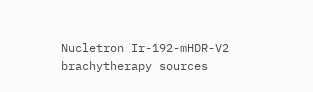Nucletron Ir-192-mHDR-V2 brachytherapy sources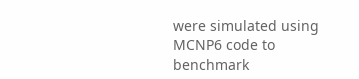were simulated using MCNP6 code to benchmark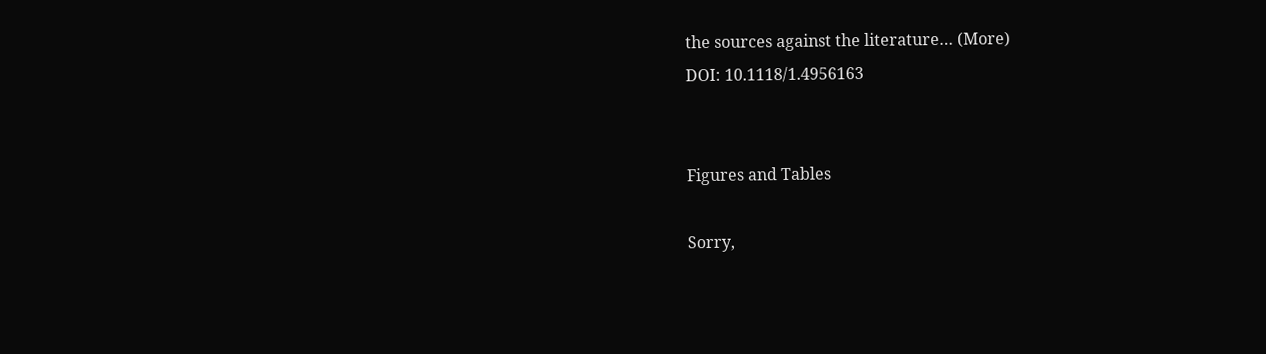the sources against the literature… (More)
DOI: 10.1118/1.4956163


Figures and Tables

Sorry,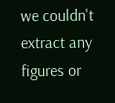we couldn't extract any figures or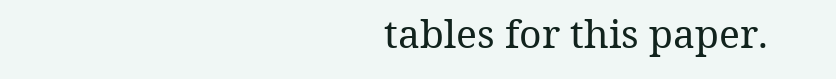tables for this paper.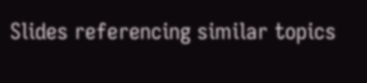Slides referencing similar topics